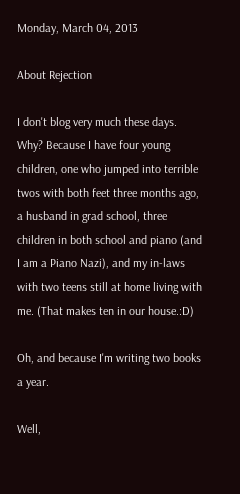Monday, March 04, 2013

About Rejection

I don't blog very much these days. Why? Because I have four young children, one who jumped into terrible twos with both feet three months ago, a husband in grad school, three children in both school and piano (and I am a Piano Nazi), and my in-laws with two teens still at home living with me. (That makes ten in our house.:D)

Oh, and because I'm writing two books a year.

Well,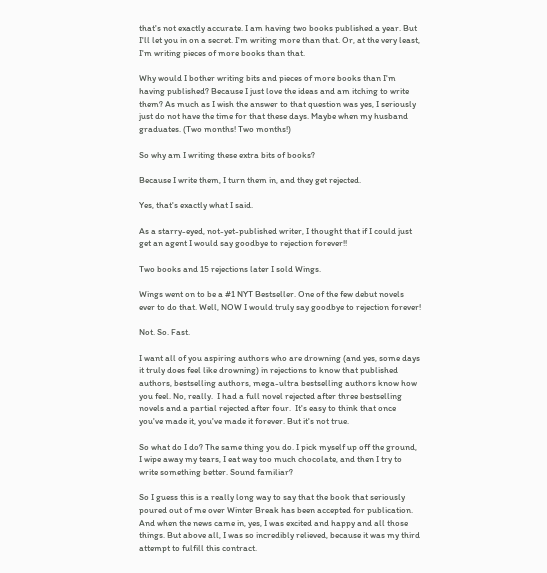that's not exactly accurate. I am having two books published a year. But I'll let you in on a secret. I'm writing more than that. Or, at the very least, I'm writing pieces of more books than that.

Why would I bother writing bits and pieces of more books than I'm having published? Because I just love the ideas and am itching to write them? As much as I wish the answer to that question was yes, I seriously just do not have the time for that these days. Maybe when my husband graduates. (Two months! Two months!)

So why am I writing these extra bits of books?

Because I write them, I turn them in, and they get rejected.

Yes, that's exactly what I said.

As a starry-eyed, not-yet-published writer, I thought that if I could just get an agent I would say goodbye to rejection forever!!

Two books and 15 rejections later I sold Wings.

Wings went on to be a #1 NYT Bestseller. One of the few debut novels ever to do that. Well, NOW I would truly say goodbye to rejection forever!

Not. So. Fast.

I want all of you aspiring authors who are drowning (and yes, some days it truly does feel like drowning) in rejections to know that published authors, bestselling authors, mega-ultra bestselling authors know how you feel. No, really.  I had a full novel rejected after three bestselling novels and a partial rejected after four.  It's easy to think that once you've made it, you've made it forever. But it's not true.

So what do I do? The same thing you do. I pick myself up off the ground, I wipe away my tears, I eat way too much chocolate, and then I try to write something better. Sound familiar?

So I guess this is a really long way to say that the book that seriously poured out of me over Winter Break has been accepted for publication. And when the news came in, yes, I was excited and happy and all those things. But above all, I was so incredibly relieved, because it was my third attempt to fulfill this contract.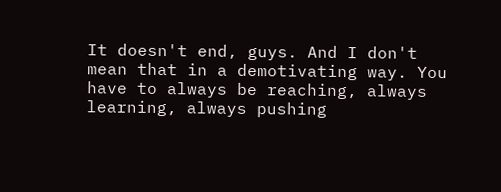It doesn't end, guys. And I don't mean that in a demotivating way. You have to always be reaching, always learning, always pushing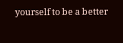yourself to be a better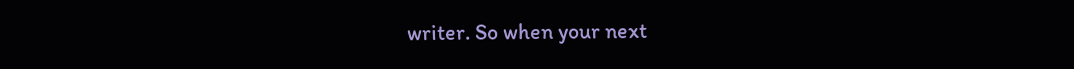writer. So when your next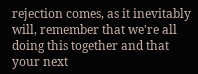rejection comes, as it inevitably will, remember that we're all doing this together and that your next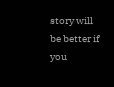story will be better if you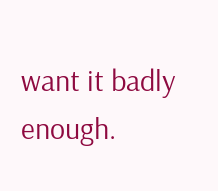want it badly enough.